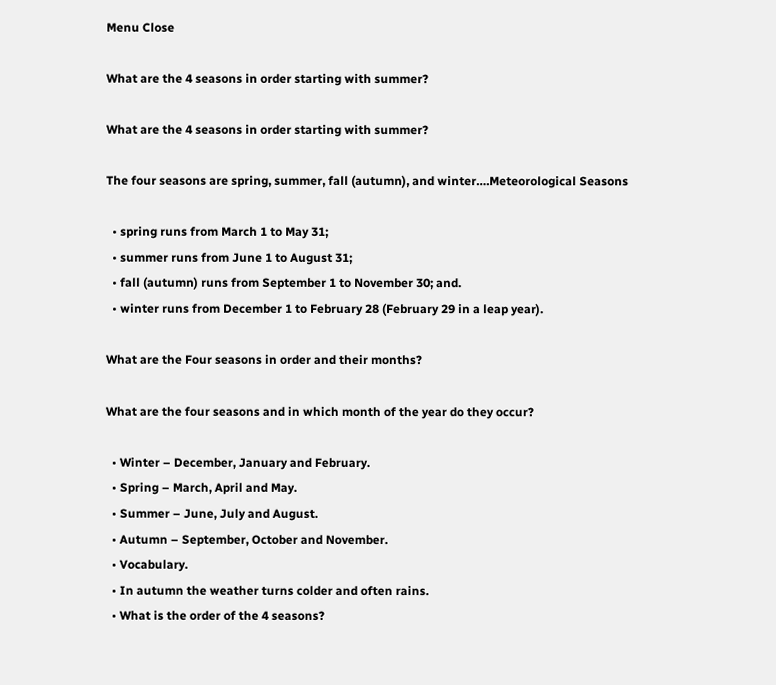Menu Close

What are the 4 seasons in order starting with summer?

What are the 4 seasons in order starting with summer?

The four seasons are spring, summer, fall (autumn), and winter….Meteorological Seasons

  • spring runs from March 1 to May 31;
  • summer runs from June 1 to August 31;
  • fall (autumn) runs from September 1 to November 30; and.
  • winter runs from December 1 to February 28 (February 29 in a leap year).

What are the Four seasons in order and their months?

What are the four seasons and in which month of the year do they occur?

  • Winter – December, January and February.
  • Spring – March, April and May.
  • Summer – June, July and August.
  • Autumn – September, October and November.
  • Vocabulary.
  • In autumn the weather turns colder and often rains.
  • What is the order of the 4 seasons?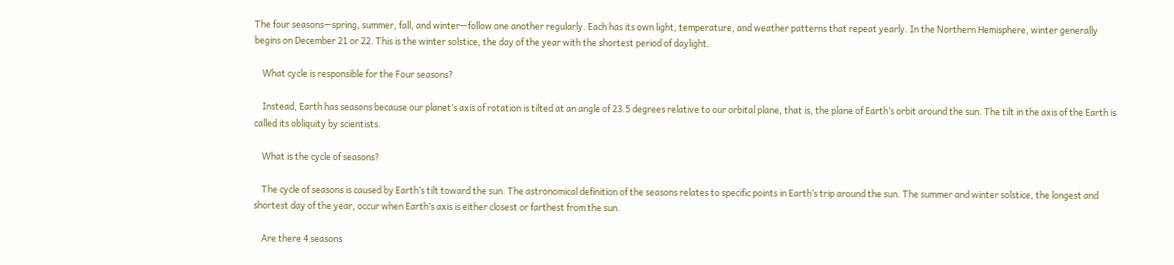The four seasons—spring, summer, fall, and winter—follow one another regularly. Each has its own light, temperature, and weather patterns that repeat yearly. In the Northern Hemisphere, winter generally begins on December 21 or 22. This is the winter solstice, the day of the year with the shortest period of daylight.

    What cycle is responsible for the Four seasons?

    Instead, Earth has seasons because our planet’s axis of rotation is tilted at an angle of 23.5 degrees relative to our orbital plane, that is, the plane of Earth’s orbit around the sun. The tilt in the axis of the Earth is called its obliquity by scientists.

    What is the cycle of seasons?

    The cycle of seasons is caused by Earth’s tilt toward the sun. The astronomical definition of the seasons relates to specific points in Earth’s trip around the sun. The summer and winter solstice, the longest and shortest day of the year, occur when Earth’s axis is either closest or farthest from the sun.

    Are there 4 seasons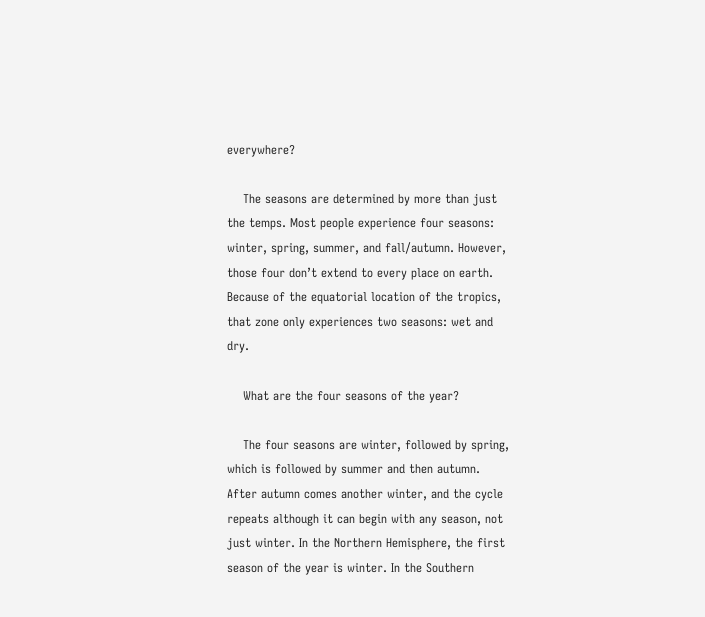everywhere?

    The seasons are determined by more than just the temps. Most people experience four seasons: winter, spring, summer, and fall/autumn. However, those four don’t extend to every place on earth. Because of the equatorial location of the tropics, that zone only experiences two seasons: wet and dry.

    What are the four seasons of the year?

    The four seasons are winter, followed by spring, which is followed by summer and then autumn. After autumn comes another winter, and the cycle repeats although it can begin with any season, not just winter. In the Northern Hemisphere, the first season of the year is winter. In the Southern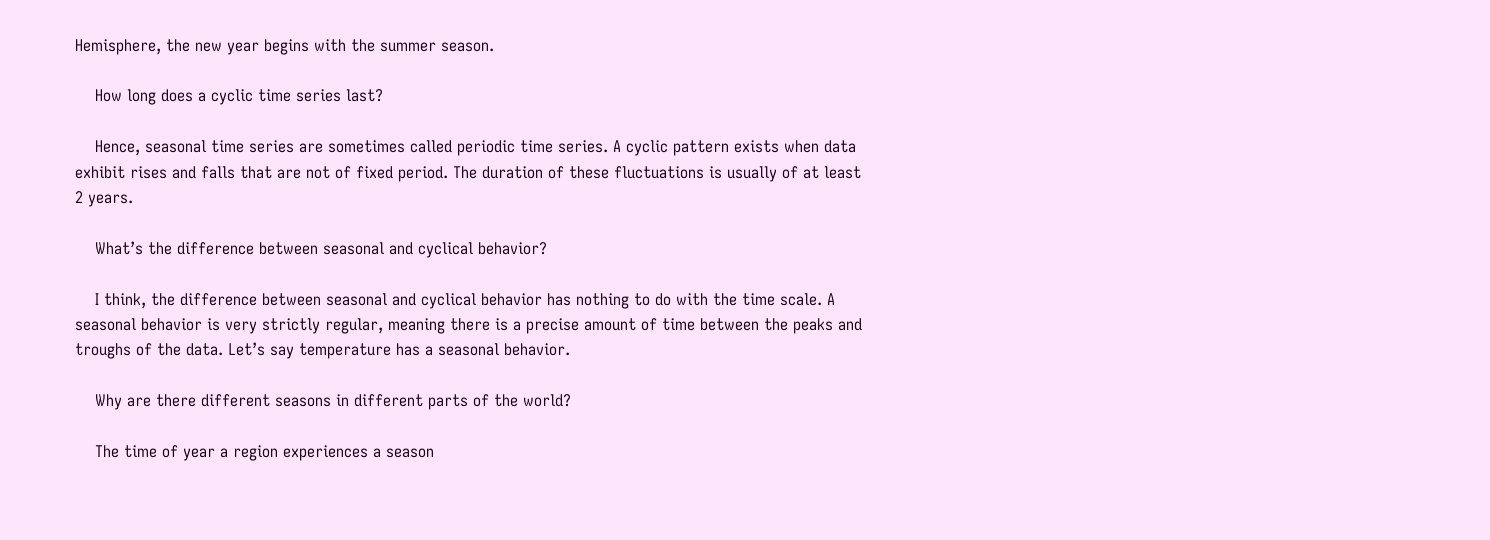Hemisphere, the new year begins with the summer season.

    How long does a cyclic time series last?

    Hence, seasonal time series are sometimes called periodic time series. A cyclic pattern exists when data exhibit rises and falls that are not of fixed period. The duration of these fluctuations is usually of at least 2 years.

    What’s the difference between seasonal and cyclical behavior?

    I think, the difference between seasonal and cyclical behavior has nothing to do with the time scale. A seasonal behavior is very strictly regular, meaning there is a precise amount of time between the peaks and troughs of the data. Let’s say temperature has a seasonal behavior.

    Why are there different seasons in different parts of the world?

    The time of year a region experiences a season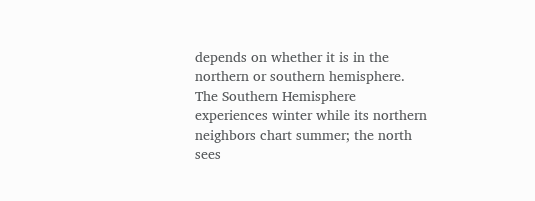depends on whether it is in the northern or southern hemisphere. The Southern Hemisphere experiences winter while its northern neighbors chart summer; the north sees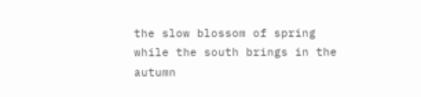the slow blossom of spring while the south brings in the autumn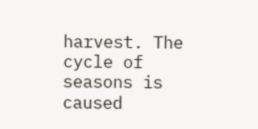harvest. The cycle of seasons is caused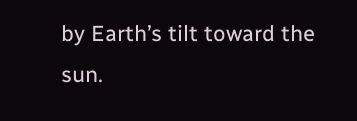by Earth’s tilt toward the sun.